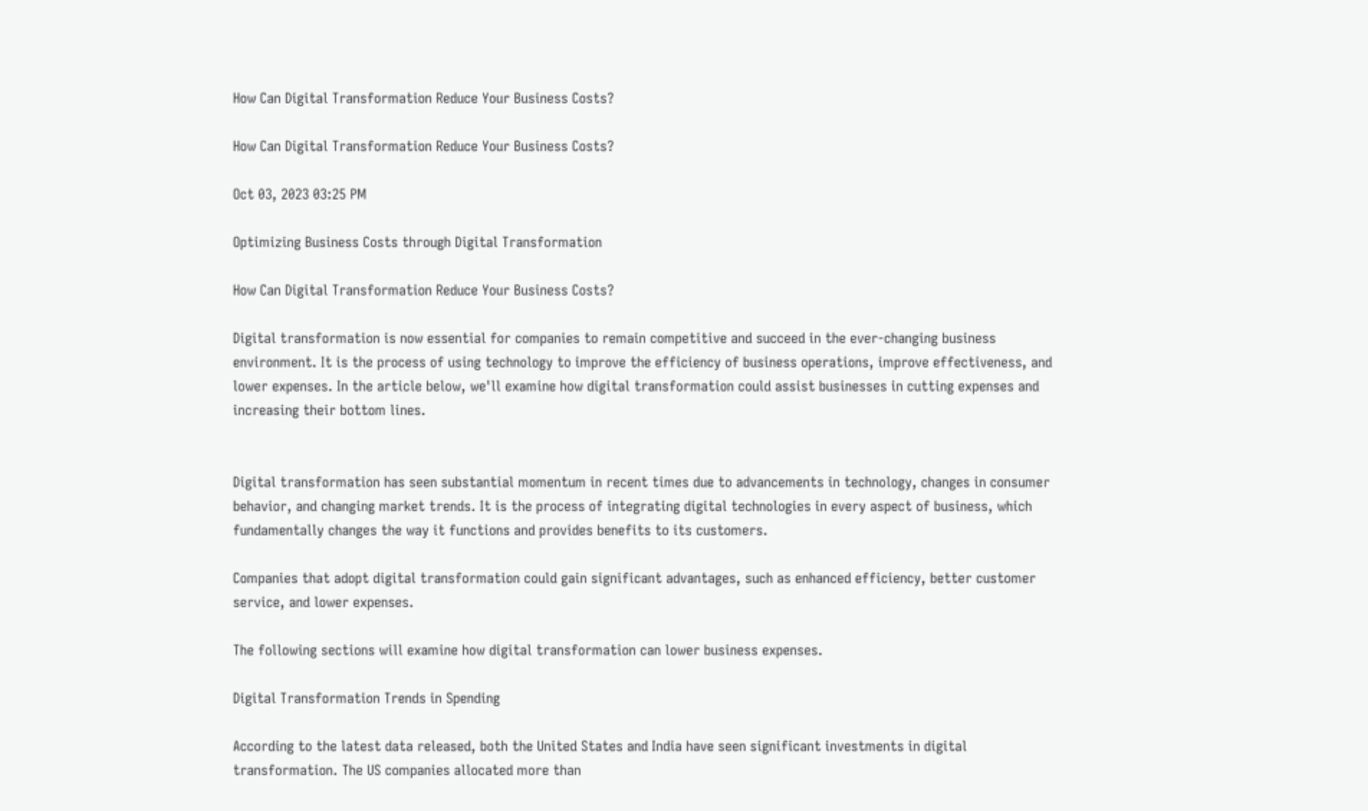How Can Digital Transformation Reduce Your Business Costs?

How Can Digital Transformation Reduce Your Business Costs?

Oct 03, 2023 03:25 PM

Optimizing Business Costs through Digital Transformation

How Can Digital Transformation Reduce Your Business Costs?

Digital transformation is now essential for companies to remain competitive and succeed in the ever-changing business environment. It is the process of using technology to improve the efficiency of business operations, improve effectiveness, and lower expenses. In the article below, we'll examine how digital transformation could assist businesses in cutting expenses and increasing their bottom lines.


Digital transformation has seen substantial momentum in recent times due to advancements in technology, changes in consumer behavior, and changing market trends. It is the process of integrating digital technologies in every aspect of business, which fundamentally changes the way it functions and provides benefits to its customers.

Companies that adopt digital transformation could gain significant advantages, such as enhanced efficiency, better customer service, and lower expenses.

The following sections will examine how digital transformation can lower business expenses.

Digital Transformation Trends in Spending

According to the latest data released, both the United States and India have seen significant investments in digital transformation. The US companies allocated more than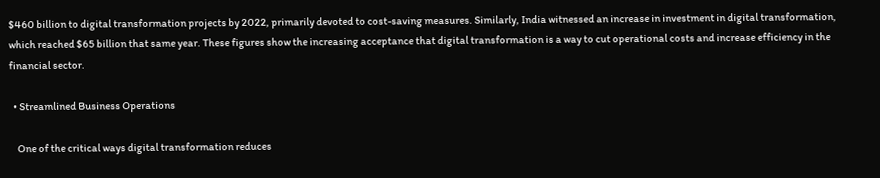$460 billion to digital transformation projects by 2022, primarily devoted to cost-saving measures. Similarly, India witnessed an increase in investment in digital transformation, which reached $65 billion that same year. These figures show the increasing acceptance that digital transformation is a way to cut operational costs and increase efficiency in the financial sector.

  • Streamlined Business Operations

    One of the critical ways digital transformation reduces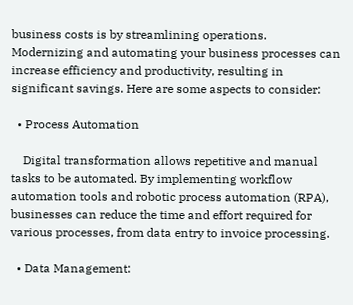business costs is by streamlining operations. Modernizing and automating your business processes can increase efficiency and productivity, resulting in significant savings. Here are some aspects to consider:

  • Process Automation

    Digital transformation allows repetitive and manual tasks to be automated. By implementing workflow automation tools and robotic process automation (RPA), businesses can reduce the time and effort required for various processes, from data entry to invoice processing.

  • Data Management: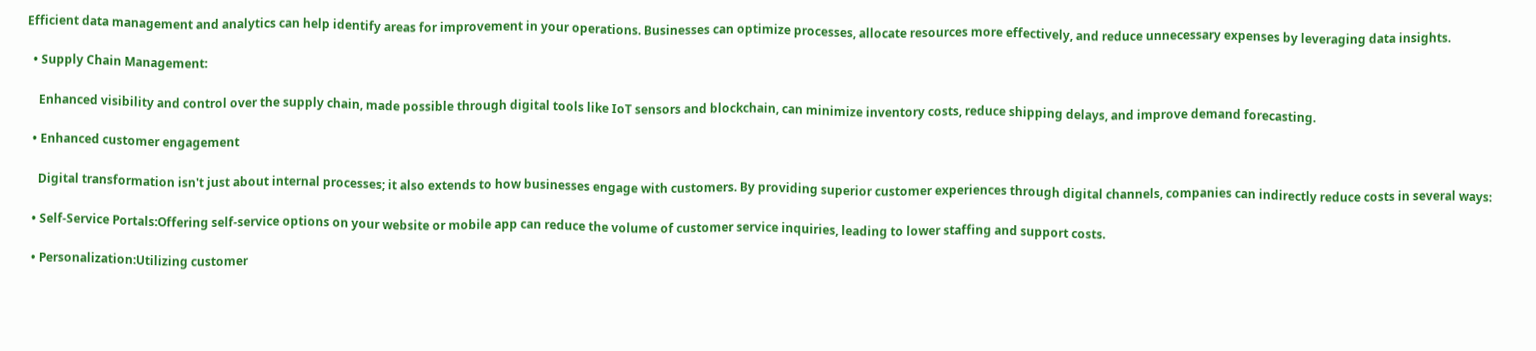Efficient data management and analytics can help identify areas for improvement in your operations. Businesses can optimize processes, allocate resources more effectively, and reduce unnecessary expenses by leveraging data insights.

  • Supply Chain Management:

    Enhanced visibility and control over the supply chain, made possible through digital tools like IoT sensors and blockchain, can minimize inventory costs, reduce shipping delays, and improve demand forecasting.

  • Enhanced customer engagement

    Digital transformation isn't just about internal processes; it also extends to how businesses engage with customers. By providing superior customer experiences through digital channels, companies can indirectly reduce costs in several ways:

  • Self-Service Portals:Offering self-service options on your website or mobile app can reduce the volume of customer service inquiries, leading to lower staffing and support costs.

  • Personalization:Utilizing customer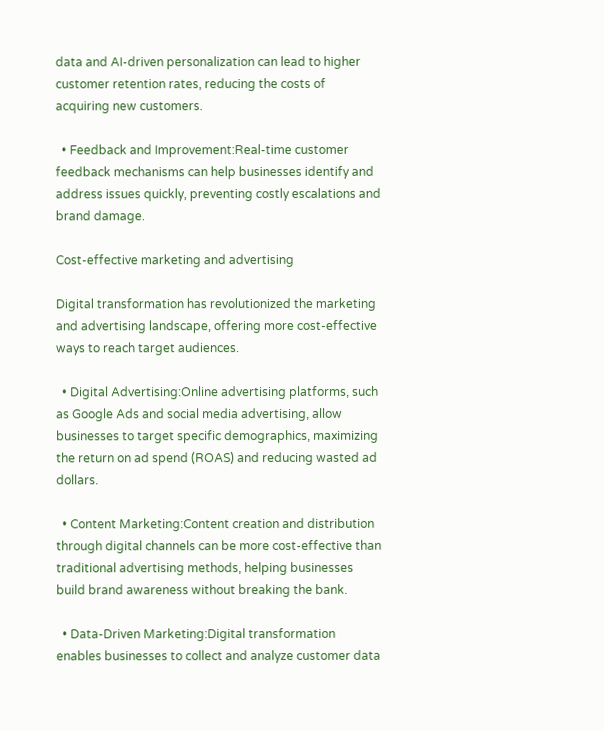data and AI-driven personalization can lead to higher customer retention rates, reducing the costs of acquiring new customers.

  • Feedback and Improvement:Real-time customer feedback mechanisms can help businesses identify and address issues quickly, preventing costly escalations and brand damage.

Cost-effective marketing and advertising

Digital transformation has revolutionized the marketing and advertising landscape, offering more cost-effective ways to reach target audiences.

  • Digital Advertising:Online advertising platforms, such as Google Ads and social media advertising, allow businesses to target specific demographics, maximizing the return on ad spend (ROAS) and reducing wasted ad dollars.

  • Content Marketing:Content creation and distribution through digital channels can be more cost-effective than traditional advertising methods, helping businesses build brand awareness without breaking the bank.

  • Data-Driven Marketing:Digital transformation enables businesses to collect and analyze customer data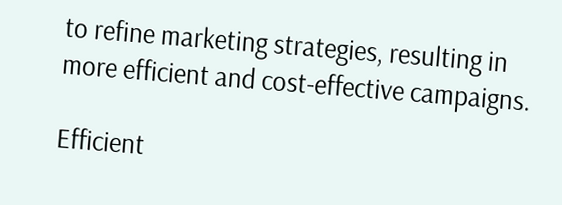to refine marketing strategies, resulting in more efficient and cost-effective campaigns.

Efficient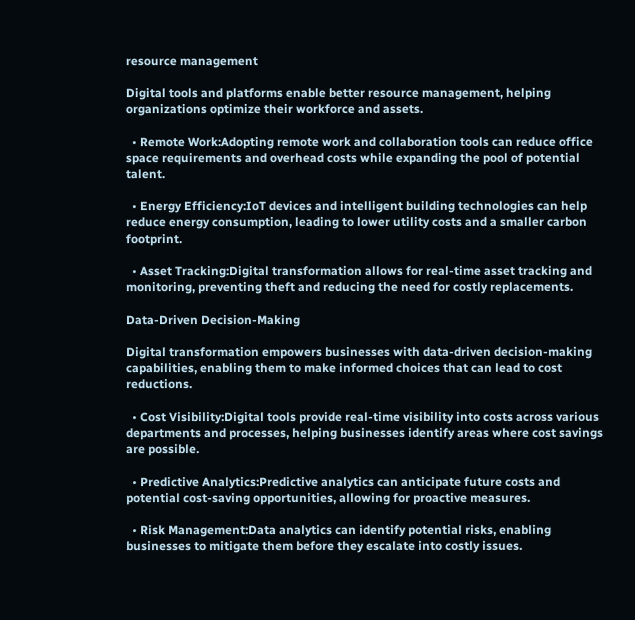resource management

Digital tools and platforms enable better resource management, helping organizations optimize their workforce and assets.

  • Remote Work:Adopting remote work and collaboration tools can reduce office space requirements and overhead costs while expanding the pool of potential talent.

  • Energy Efficiency:IoT devices and intelligent building technologies can help reduce energy consumption, leading to lower utility costs and a smaller carbon footprint.

  • Asset Tracking:Digital transformation allows for real-time asset tracking and monitoring, preventing theft and reducing the need for costly replacements.

Data-Driven Decision-Making

Digital transformation empowers businesses with data-driven decision-making capabilities, enabling them to make informed choices that can lead to cost reductions.

  • Cost Visibility:Digital tools provide real-time visibility into costs across various departments and processes, helping businesses identify areas where cost savings are possible.

  • Predictive Analytics:Predictive analytics can anticipate future costs and potential cost-saving opportunities, allowing for proactive measures.

  • Risk Management:Data analytics can identify potential risks, enabling businesses to mitigate them before they escalate into costly issues.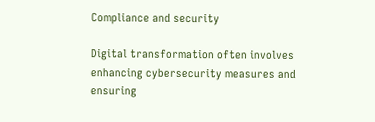Compliance and security

Digital transformation often involves enhancing cybersecurity measures and ensuring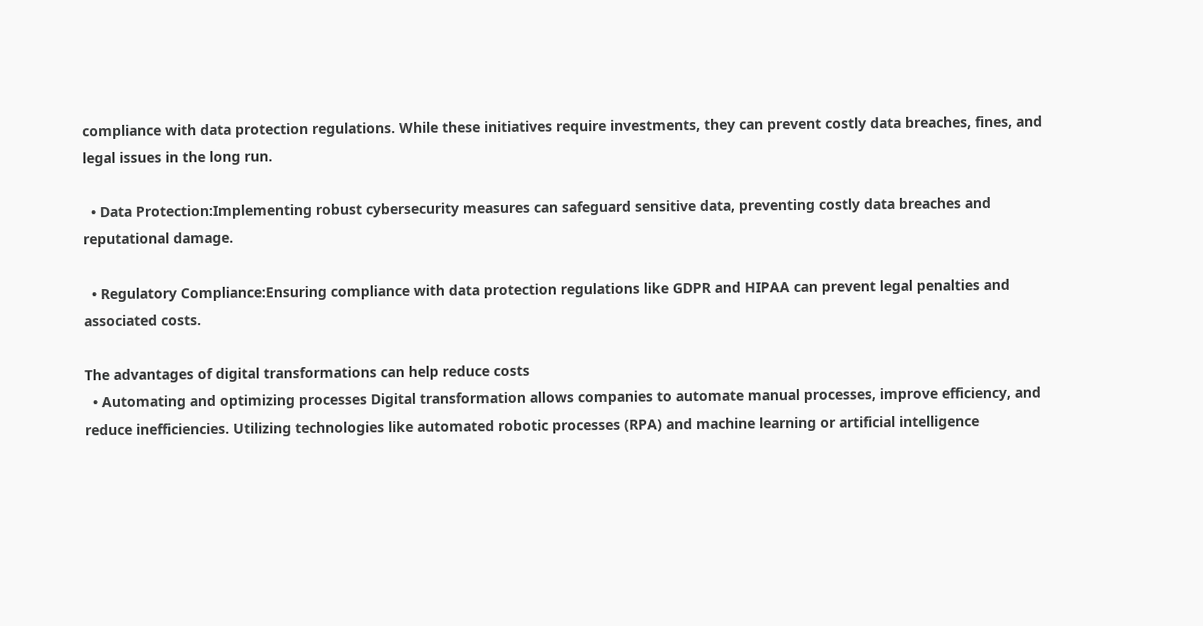compliance with data protection regulations. While these initiatives require investments, they can prevent costly data breaches, fines, and legal issues in the long run.

  • Data Protection:Implementing robust cybersecurity measures can safeguard sensitive data, preventing costly data breaches and reputational damage.

  • Regulatory Compliance:Ensuring compliance with data protection regulations like GDPR and HIPAA can prevent legal penalties and associated costs.

The advantages of digital transformations can help reduce costs
  • Automating and optimizing processes Digital transformation allows companies to automate manual processes, improve efficiency, and reduce inefficiencies. Utilizing technologies like automated robotic processes (RPA) and machine learning or artificial intelligence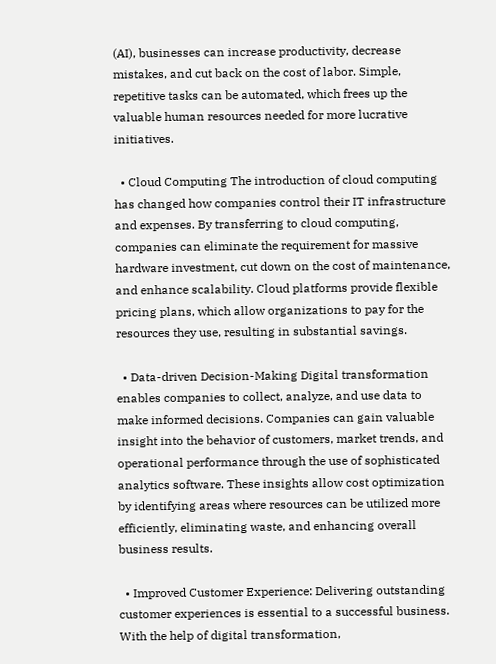(AI), businesses can increase productivity, decrease mistakes, and cut back on the cost of labor. Simple, repetitive tasks can be automated, which frees up the valuable human resources needed for more lucrative initiatives.

  • Cloud Computing The introduction of cloud computing has changed how companies control their IT infrastructure and expenses. By transferring to cloud computing, companies can eliminate the requirement for massive hardware investment, cut down on the cost of maintenance, and enhance scalability. Cloud platforms provide flexible pricing plans, which allow organizations to pay for the resources they use, resulting in substantial savings.

  • Data-driven Decision-Making Digital transformation enables companies to collect, analyze, and use data to make informed decisions. Companies can gain valuable insight into the behavior of customers, market trends, and operational performance through the use of sophisticated analytics software. These insights allow cost optimization by identifying areas where resources can be utilized more efficiently, eliminating waste, and enhancing overall business results.

  • Improved Customer Experience: Delivering outstanding customer experiences is essential to a successful business. With the help of digital transformation,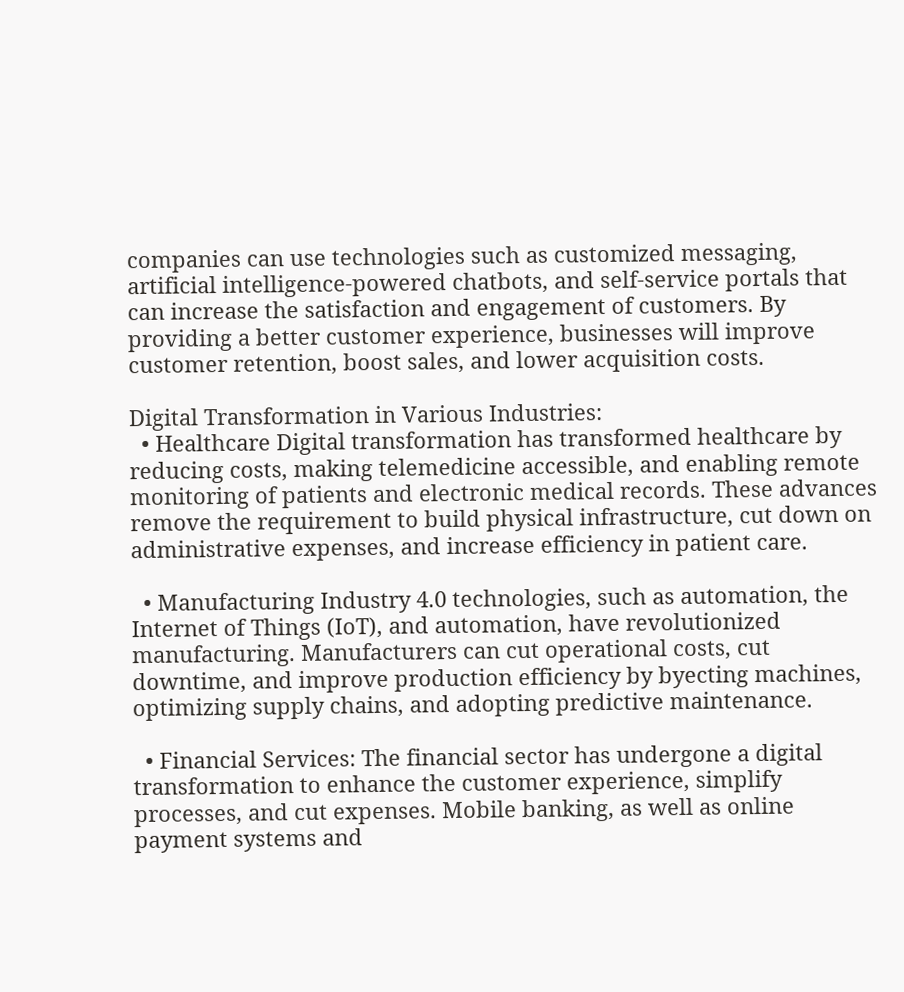companies can use technologies such as customized messaging, artificial intelligence-powered chatbots, and self-service portals that can increase the satisfaction and engagement of customers. By providing a better customer experience, businesses will improve customer retention, boost sales, and lower acquisition costs.

Digital Transformation in Various Industries:
  • Healthcare Digital transformation has transformed healthcare by reducing costs, making telemedicine accessible, and enabling remote monitoring of patients and electronic medical records. These advances remove the requirement to build physical infrastructure, cut down on administrative expenses, and increase efficiency in patient care.

  • Manufacturing Industry 4.0 technologies, such as automation, the Internet of Things (IoT), and automation, have revolutionized manufacturing. Manufacturers can cut operational costs, cut downtime, and improve production efficiency by byecting machines, optimizing supply chains, and adopting predictive maintenance.

  • Financial Services: The financial sector has undergone a digital transformation to enhance the customer experience, simplify processes, and cut expenses. Mobile banking, as well as online payment systems and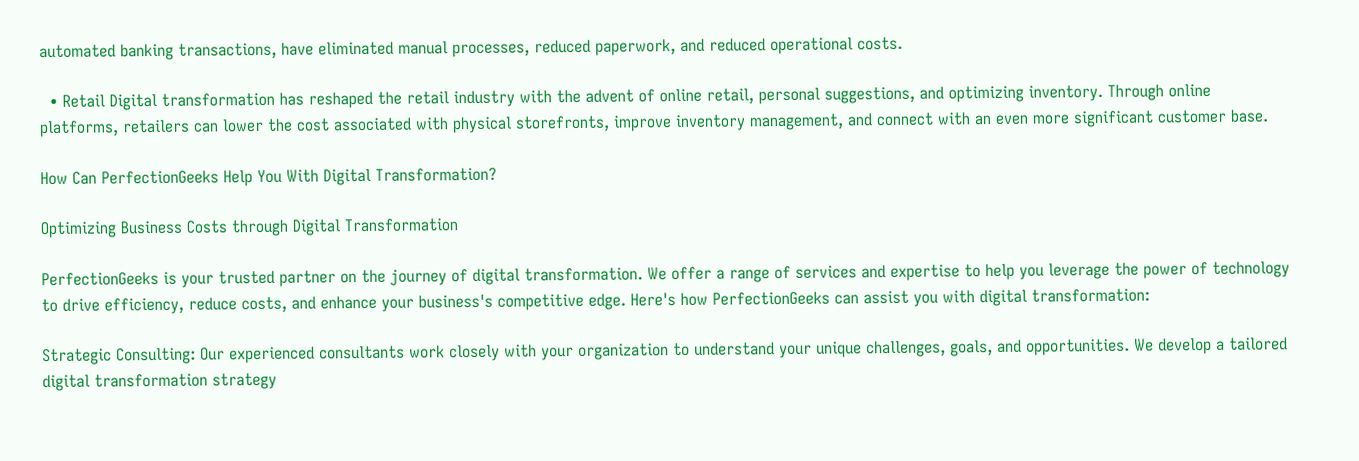automated banking transactions, have eliminated manual processes, reduced paperwork, and reduced operational costs.

  • Retail Digital transformation has reshaped the retail industry with the advent of online retail, personal suggestions, and optimizing inventory. Through online platforms, retailers can lower the cost associated with physical storefronts, improve inventory management, and connect with an even more significant customer base.

How Can PerfectionGeeks Help You With Digital Transformation?

Optimizing Business Costs through Digital Transformation

PerfectionGeeks is your trusted partner on the journey of digital transformation. We offer a range of services and expertise to help you leverage the power of technology to drive efficiency, reduce costs, and enhance your business's competitive edge. Here's how PerfectionGeeks can assist you with digital transformation:

Strategic Consulting: Our experienced consultants work closely with your organization to understand your unique challenges, goals, and opportunities. We develop a tailored digital transformation strategy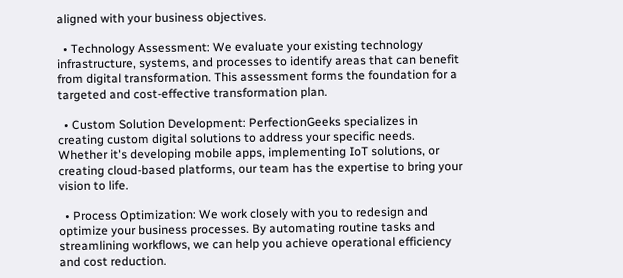aligned with your business objectives.

  • Technology Assessment: We evaluate your existing technology infrastructure, systems, and processes to identify areas that can benefit from digital transformation. This assessment forms the foundation for a targeted and cost-effective transformation plan.

  • Custom Solution Development: PerfectionGeeks specializes in creating custom digital solutions to address your specific needs. Whether it's developing mobile apps, implementing IoT solutions, or creating cloud-based platforms, our team has the expertise to bring your vision to life.

  • Process Optimization: We work closely with you to redesign and optimize your business processes. By automating routine tasks and streamlining workflows, we can help you achieve operational efficiency and cost reduction.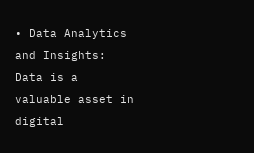• Data Analytics and Insights: Data is a valuable asset in digital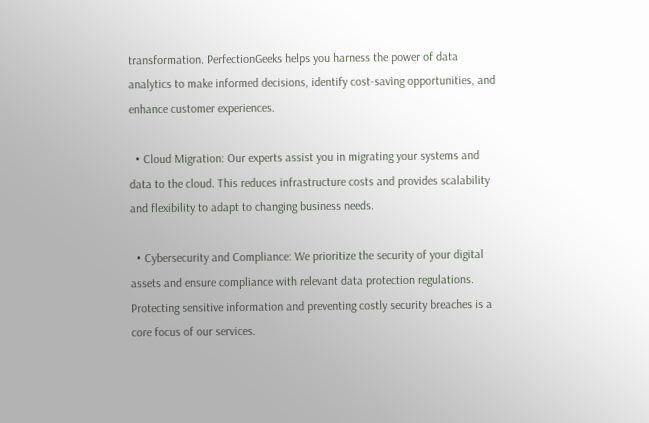transformation. PerfectionGeeks helps you harness the power of data analytics to make informed decisions, identify cost-saving opportunities, and enhance customer experiences.

  • Cloud Migration: Our experts assist you in migrating your systems and data to the cloud. This reduces infrastructure costs and provides scalability and flexibility to adapt to changing business needs.

  • Cybersecurity and Compliance: We prioritize the security of your digital assets and ensure compliance with relevant data protection regulations. Protecting sensitive information and preventing costly security breaches is a core focus of our services.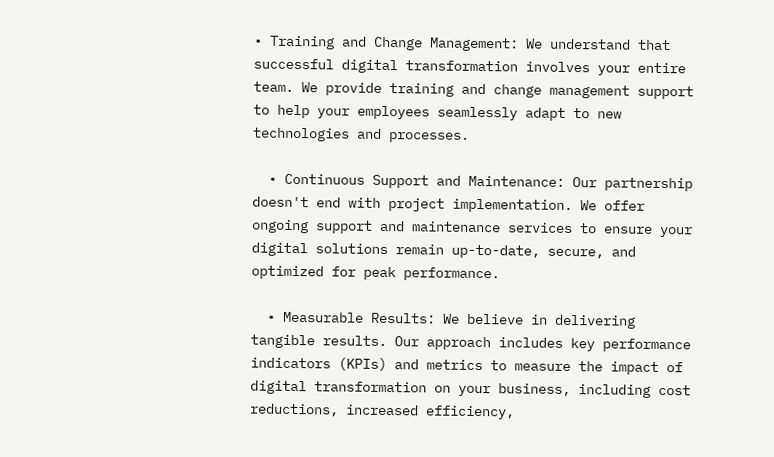• Training and Change Management: We understand that successful digital transformation involves your entire team. We provide training and change management support to help your employees seamlessly adapt to new technologies and processes.

  • Continuous Support and Maintenance: Our partnership doesn't end with project implementation. We offer ongoing support and maintenance services to ensure your digital solutions remain up-to-date, secure, and optimized for peak performance.

  • Measurable Results: We believe in delivering tangible results. Our approach includes key performance indicators (KPIs) and metrics to measure the impact of digital transformation on your business, including cost reductions, increased efficiency,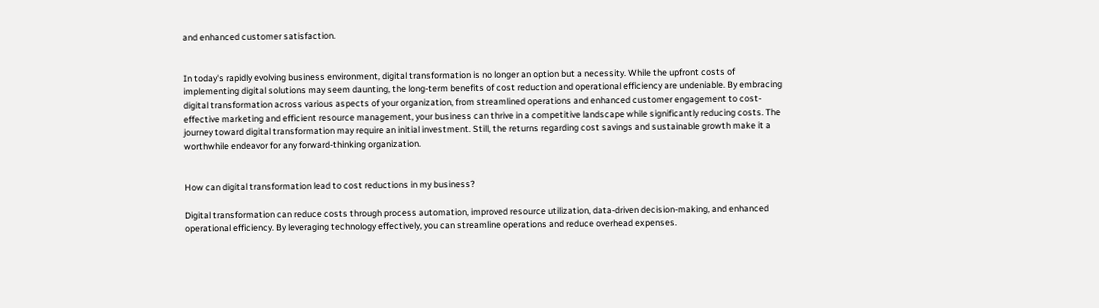and enhanced customer satisfaction.


In today's rapidly evolving business environment, digital transformation is no longer an option but a necessity. While the upfront costs of implementing digital solutions may seem daunting, the long-term benefits of cost reduction and operational efficiency are undeniable. By embracing digital transformation across various aspects of your organization, from streamlined operations and enhanced customer engagement to cost-effective marketing and efficient resource management, your business can thrive in a competitive landscape while significantly reducing costs. The journey toward digital transformation may require an initial investment. Still, the returns regarding cost savings and sustainable growth make it a worthwhile endeavor for any forward-thinking organization.


How can digital transformation lead to cost reductions in my business?

Digital transformation can reduce costs through process automation, improved resource utilization, data-driven decision-making, and enhanced operational efficiency. By leveraging technology effectively, you can streamline operations and reduce overhead expenses.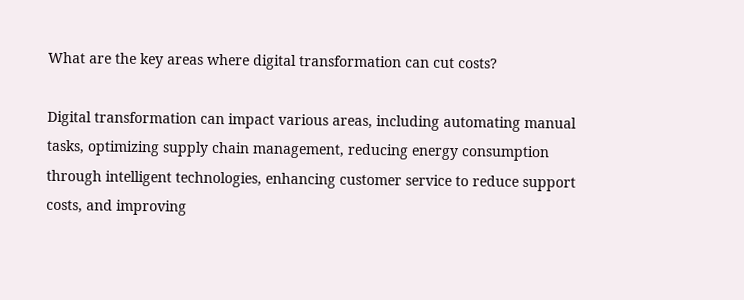What are the key areas where digital transformation can cut costs?

Digital transformation can impact various areas, including automating manual tasks, optimizing supply chain management, reducing energy consumption through intelligent technologies, enhancing customer service to reduce support costs, and improving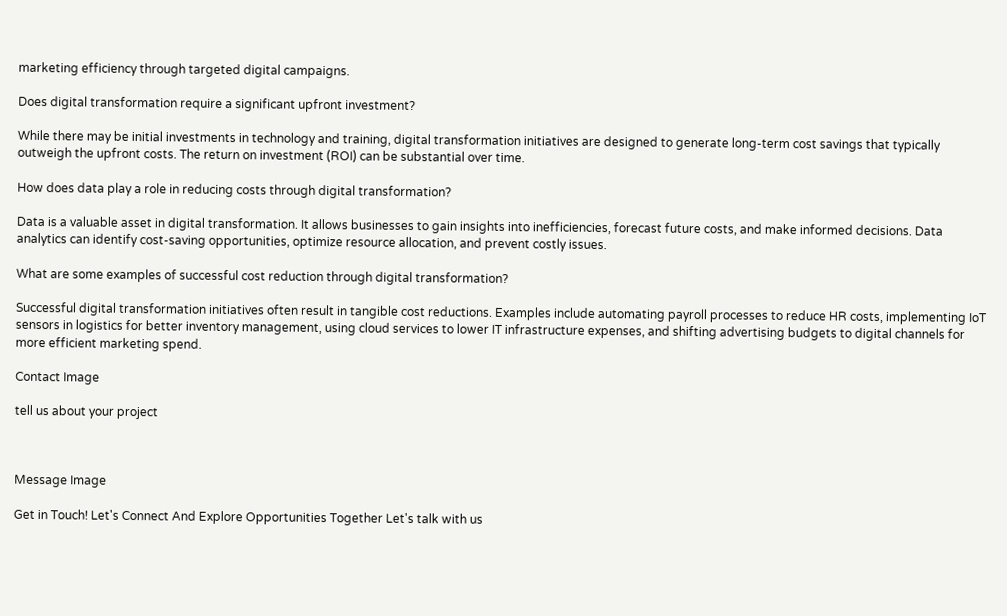marketing efficiency through targeted digital campaigns.

Does digital transformation require a significant upfront investment?

While there may be initial investments in technology and training, digital transformation initiatives are designed to generate long-term cost savings that typically outweigh the upfront costs. The return on investment (ROI) can be substantial over time.

How does data play a role in reducing costs through digital transformation?

Data is a valuable asset in digital transformation. It allows businesses to gain insights into inefficiencies, forecast future costs, and make informed decisions. Data analytics can identify cost-saving opportunities, optimize resource allocation, and prevent costly issues.

What are some examples of successful cost reduction through digital transformation?

Successful digital transformation initiatives often result in tangible cost reductions. Examples include automating payroll processes to reduce HR costs, implementing IoT sensors in logistics for better inventory management, using cloud services to lower IT infrastructure expenses, and shifting advertising budgets to digital channels for more efficient marketing spend.

Contact Image

tell us about your project



Message Image

Get in Touch! Let's Connect And Explore Opportunities Together Let's talk with us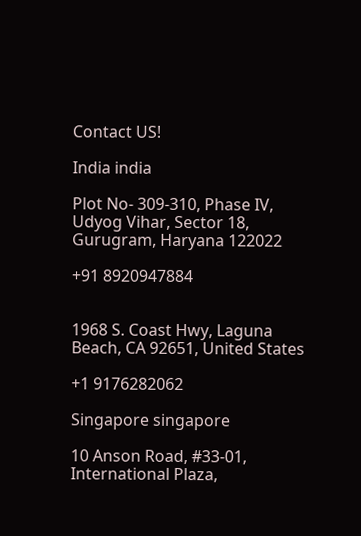Contact US!

India india

Plot No- 309-310, Phase IV, Udyog Vihar, Sector 18, Gurugram, Haryana 122022

+91 8920947884


1968 S. Coast Hwy, Laguna Beach, CA 92651, United States

+1 9176282062

Singapore singapore

10 Anson Road, #33-01, International Plaza,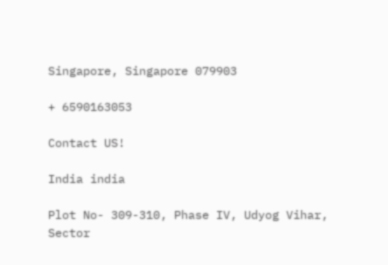Singapore, Singapore 079903

+ 6590163053

Contact US!

India india

Plot No- 309-310, Phase IV, Udyog Vihar, Sector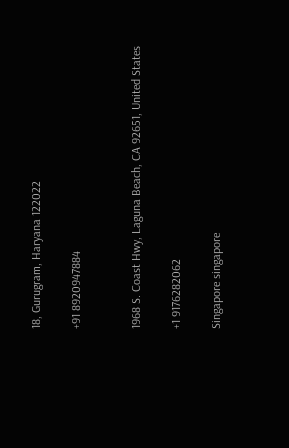18, Gurugram, Haryana 122022

+91 8920947884


1968 S. Coast Hwy, Laguna Beach, CA 92651, United States

+1 9176282062

Singapore singapore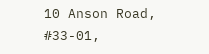10 Anson Road, #33-01,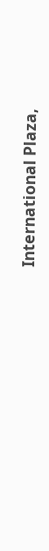International Plaza,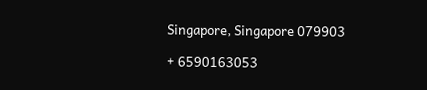Singapore, Singapore 079903

+ 6590163053